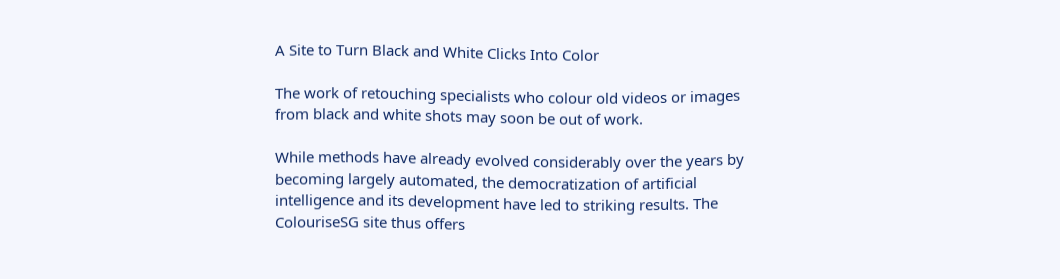A Site to Turn Black and White Clicks Into Color

The work of retouching specialists who colour old videos or images from black and white shots may soon be out of work.

While methods have already evolved considerably over the years by becoming largely automated, the democratization of artificial intelligence and its development have led to striking results. The ColouriseSG site thus offers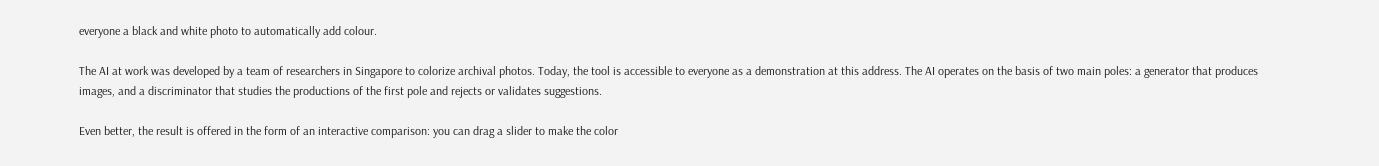everyone a black and white photo to automatically add colour.

The AI at work was developed by a team of researchers in Singapore to colorize archival photos. Today, the tool is accessible to everyone as a demonstration at this address. The AI operates on the basis of two main poles: a generator that produces images, and a discriminator that studies the productions of the first pole and rejects or validates suggestions.

Even better, the result is offered in the form of an interactive comparison: you can drag a slider to make the color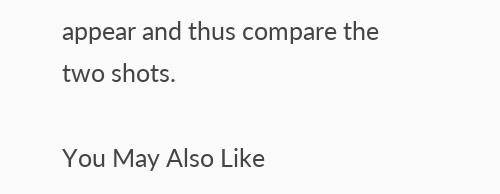appear and thus compare the two shots.

You May Also Like